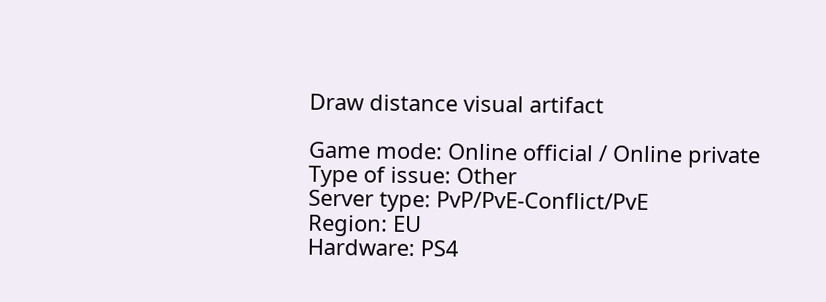Draw distance visual artifact

Game mode: Online official / Online private
Type of issue: Other
Server type: PvP/PvE-Conflict/PvE
Region: EU
Hardware: PS4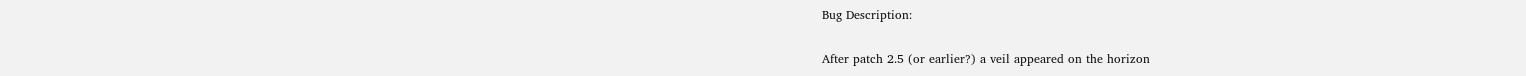Bug Description:

After patch 2.5 (or earlier?) a veil appeared on the horizon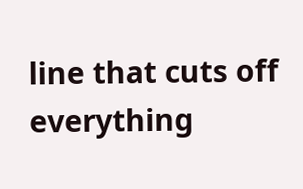line that cuts off everything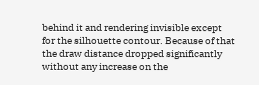behind it and rendering invisible except for the silhouette contour. Because of that the draw distance dropped significantly without any increase on the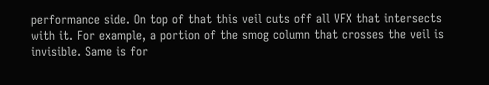performance side. On top of that this veil cuts off all VFX that intersects with it. For example, a portion of the smog column that crosses the veil is invisible. Same is for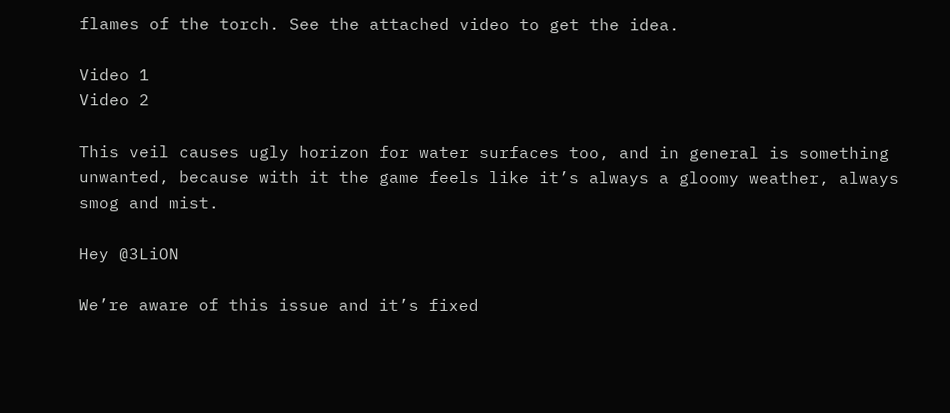flames of the torch. See the attached video to get the idea.

Video 1
Video 2

This veil causes ugly horizon for water surfaces too, and in general is something unwanted, because with it the game feels like it’s always a gloomy weather, always smog and mist.

Hey @3LiON

We’re aware of this issue and it’s fixed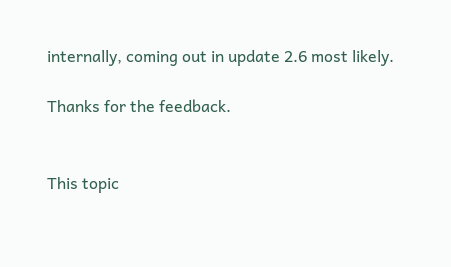internally, coming out in update 2.6 most likely.

Thanks for the feedback.


This topic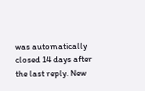was automatically closed 14 days after the last reply. New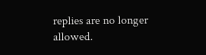replies are no longer allowed.